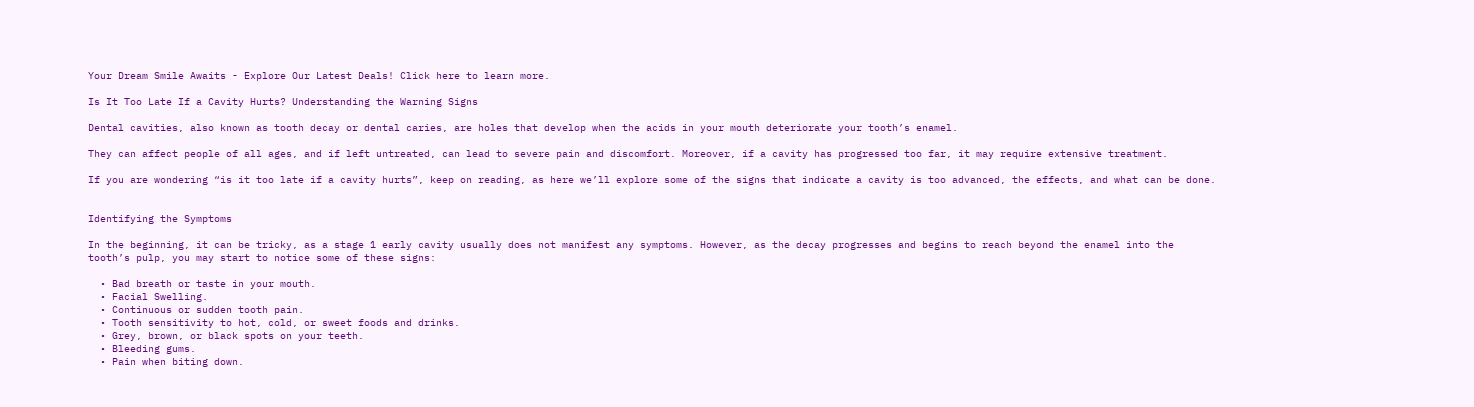Your Dream Smile Awaits - Explore Our Latest Deals! Click here to learn more.

Is It Too Late If a Cavity Hurts? Understanding the Warning Signs

Dental cavities, also known as tooth decay or dental caries, are holes that develop when the acids in your mouth deteriorate your tooth’s enamel.

They can affect people of all ages, and if left untreated, can lead to severe pain and discomfort. Moreover, if a cavity has progressed too far, it may require extensive treatment.

If you are wondering “is it too late if a cavity hurts”, keep on reading, as here we’ll explore some of the signs that indicate a cavity is too advanced, the effects, and what can be done.


Identifying the Symptoms

In the beginning, it can be tricky, as a stage 1 early cavity usually does not manifest any symptoms. However, as the decay progresses and begins to reach beyond the enamel into the tooth’s pulp, you may start to notice some of these signs:

  • Bad breath or taste in your mouth.
  • Facial Swelling.
  • Continuous or sudden tooth pain.
  • Tooth sensitivity to hot, cold, or sweet foods and drinks.
  • Grey, brown, or black spots on your teeth.
  • Bleeding gums.
  • Pain when biting down.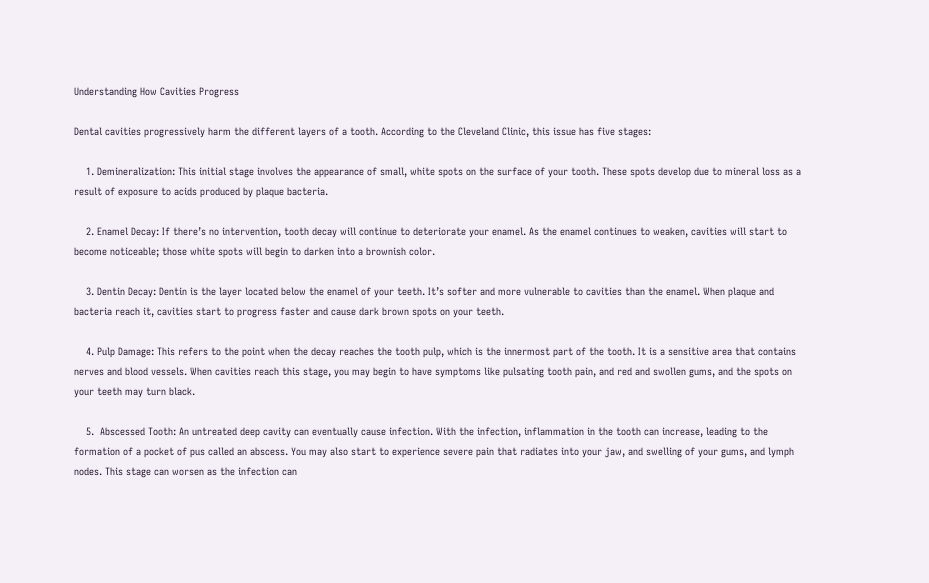Understanding How Cavities Progress

Dental cavities progressively harm the different layers of a tooth. According to the Cleveland Clinic, this issue has five stages:

    1. Demineralization: This initial stage involves the appearance of small, white spots on the surface of your tooth. These spots develop due to mineral loss as a result of exposure to acids produced by plaque bacteria.

    2. Enamel Decay: If there’s no intervention, tooth decay will continue to deteriorate your enamel. As the enamel continues to weaken, cavities will start to become noticeable; those white spots will begin to darken into a brownish color.

    3. Dentin Decay: Dentin is the layer located below the enamel of your teeth. It’s softer and more vulnerable to cavities than the enamel. When plaque and bacteria reach it, cavities start to progress faster and cause dark brown spots on your teeth.

    4. Pulp Damage: This refers to the point when the decay reaches the tooth pulp, which is the innermost part of the tooth. It is a sensitive area that contains nerves and blood vessels. When cavities reach this stage, you may begin to have symptoms like pulsating tooth pain, and red and swollen gums, and the spots on your teeth may turn black.

    5.  Abscessed Tooth: An untreated deep cavity can eventually cause infection. With the infection, inflammation in the tooth can increase, leading to the formation of a pocket of pus called an abscess. You may also start to experience severe pain that radiates into your jaw, and swelling of your gums, and lymph nodes. This stage can worsen as the infection can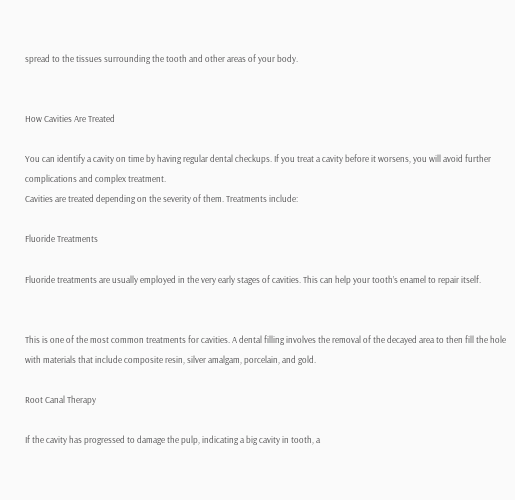spread to the tissues surrounding the tooth and other areas of your body.


How Cavities Are Treated

You can identify a cavity on time by having regular dental checkups. If you treat a cavity before it worsens, you will avoid further complications and complex treatment.
Cavities are treated depending on the severity of them. Treatments include:

Fluoride Treatments

Fluoride treatments are usually employed in the very early stages of cavities. This can help your tooth’s enamel to repair itself.


This is one of the most common treatments for cavities. A dental filling involves the removal of the decayed area to then fill the hole with materials that include composite resin, silver amalgam, porcelain, and gold.

Root Canal Therapy

If the cavity has progressed to damage the pulp, indicating a big cavity in tooth, a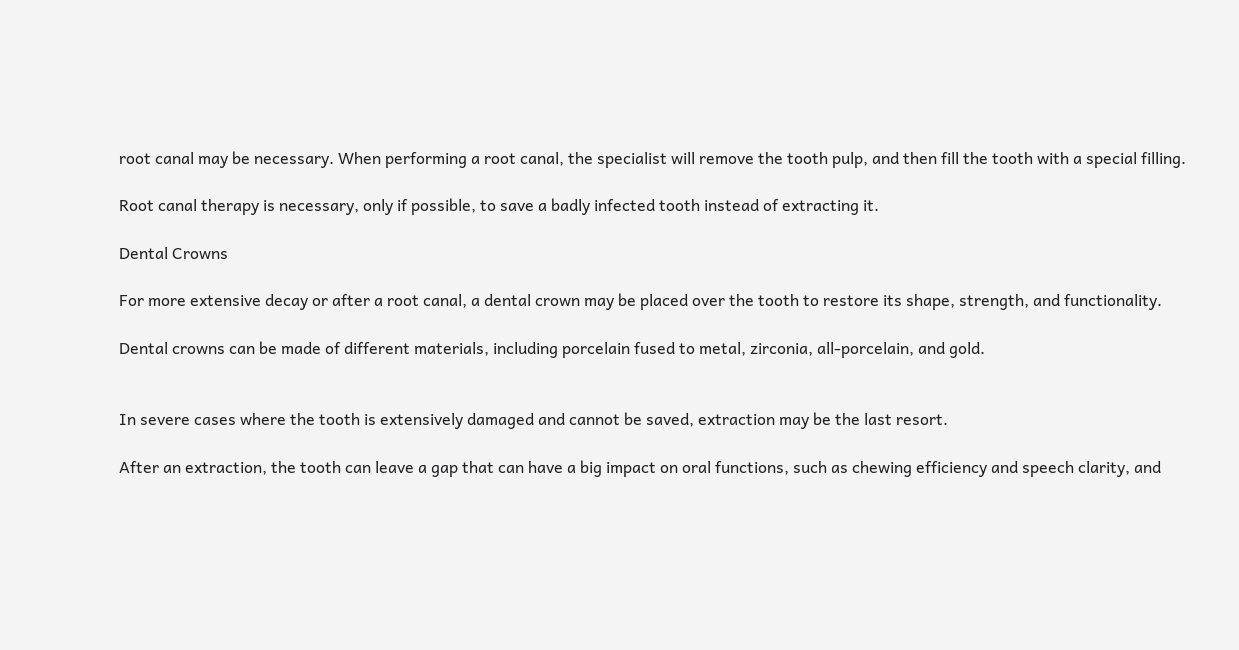root canal may be necessary. When performing a root canal, the specialist will remove the tooth pulp, and then fill the tooth with a special filling.

Root canal therapy is necessary, only if possible, to save a badly infected tooth instead of extracting it.

Dental Crowns

For more extensive decay or after a root canal, a dental crown may be placed over the tooth to restore its shape, strength, and functionality.

Dental crowns can be made of different materials, including porcelain fused to metal, zirconia, all-porcelain, and gold.


In severe cases where the tooth is extensively damaged and cannot be saved, extraction may be the last resort.

After an extraction, the tooth can leave a gap that can have a big impact on oral functions, such as chewing efficiency and speech clarity, and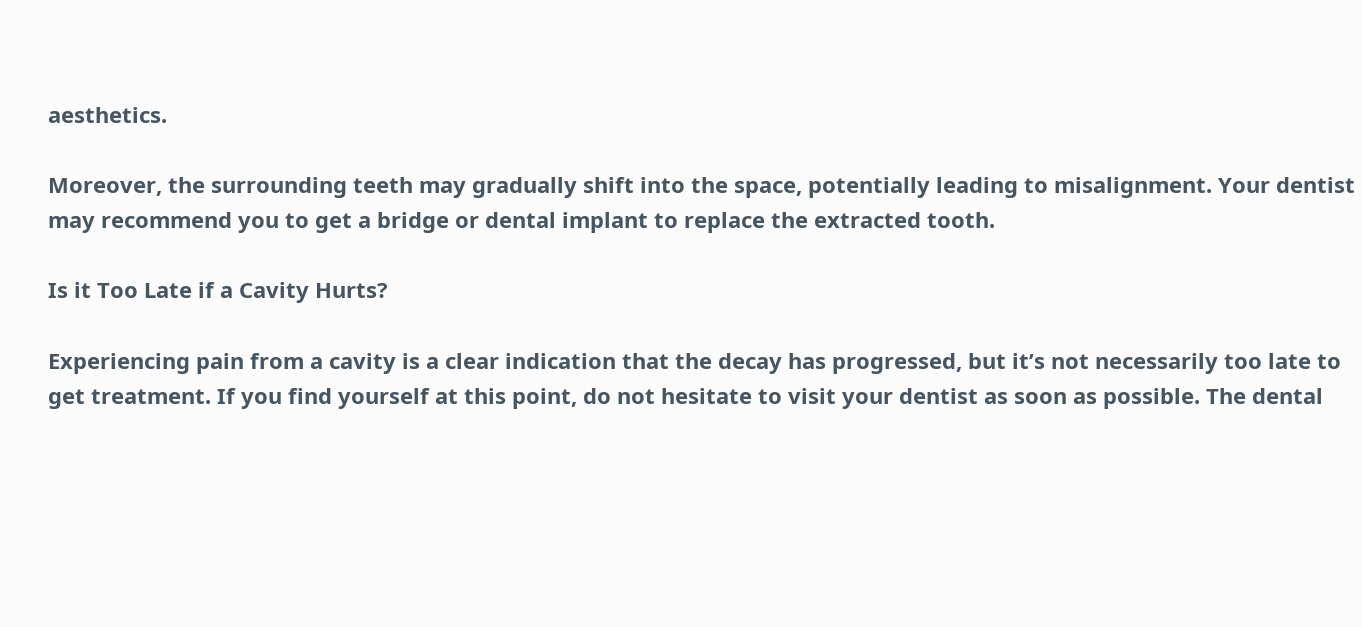aesthetics.

Moreover, the surrounding teeth may gradually shift into the space, potentially leading to misalignment. Your dentist may recommend you to get a bridge or dental implant to replace the extracted tooth.

Is it Too Late if a Cavity Hurts?

Experiencing pain from a cavity is a clear indication that the decay has progressed, but it’s not necessarily too late to get treatment. If you find yourself at this point, do not hesitate to visit your dentist as soon as possible. The dental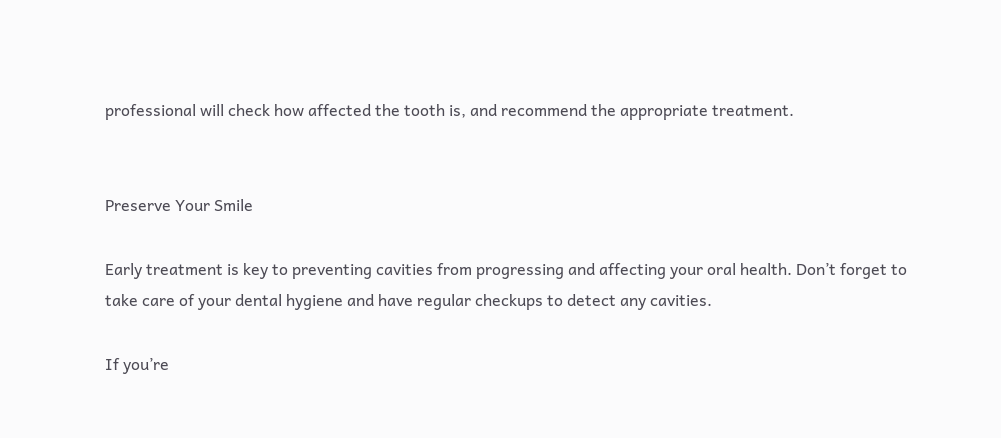professional will check how affected the tooth is, and recommend the appropriate treatment.


Preserve Your Smile

Early treatment is key to preventing cavities from progressing and affecting your oral health. Don’t forget to take care of your dental hygiene and have regular checkups to detect any cavities.

If you’re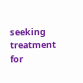seeking treatment for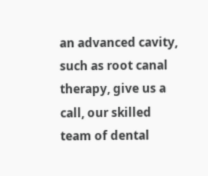an advanced cavity, such as root canal therapy, give us a call, our skilled team of dental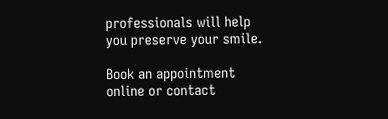professionals will help you preserve your smile.

Book an appointment online or contact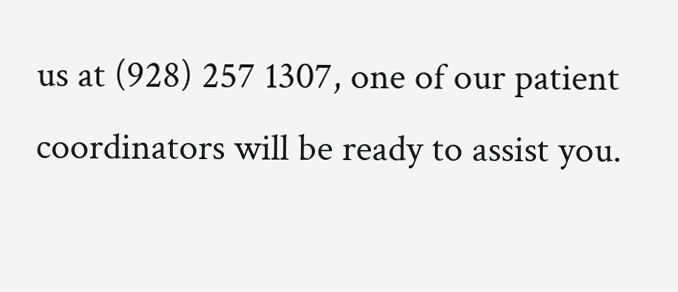us at (928) 257 1307, one of our patient coordinators will be ready to assist you.